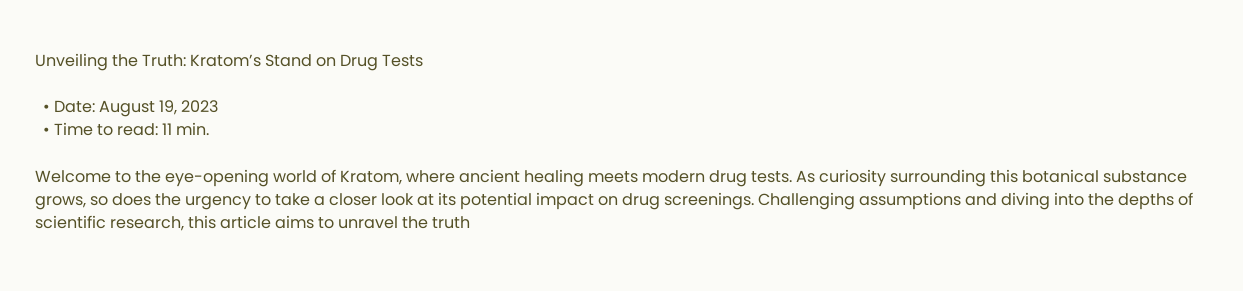Unveiling the Truth: Kratom’s Stand on Drug Tests

  • Date: August 19, 2023
  • Time to read: 11 min.

Welcome to the eye-opening world of Kratom, where ancient healing meets modern drug tests. As curiosity surrounding this botanical substance grows, so does the urgency to take a closer look at its potential impact on drug screenings. Challenging assumptions and diving into the depths of scientific research, this article aims to unravel the truth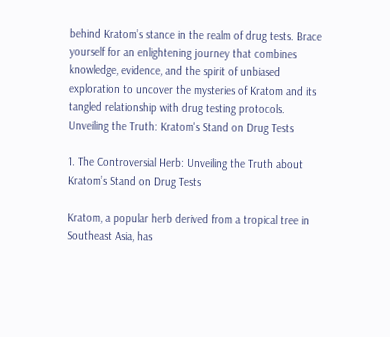behind Kratom’s stance in the realm of drug tests. Brace yourself for an enlightening journey that combines knowledge, evidence, and the spirit of unbiased exploration to uncover the mysteries of Kratom and its tangled relationship with drug testing protocols.
Unveiling the Truth: Kratom's Stand on Drug Tests

1. The Controversial Herb: Unveiling the Truth about Kratom’s Stand on Drug Tests

Kratom, a popular herb derived from a tropical tree in Southeast Asia, has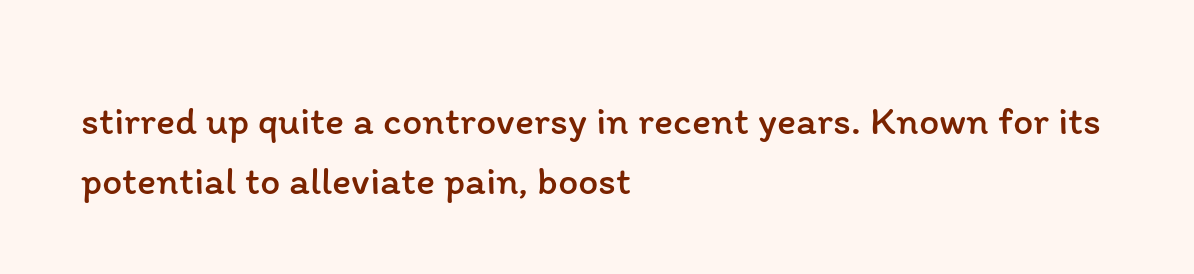stirred up quite a controversy in recent years. Known for its potential to alleviate pain, boost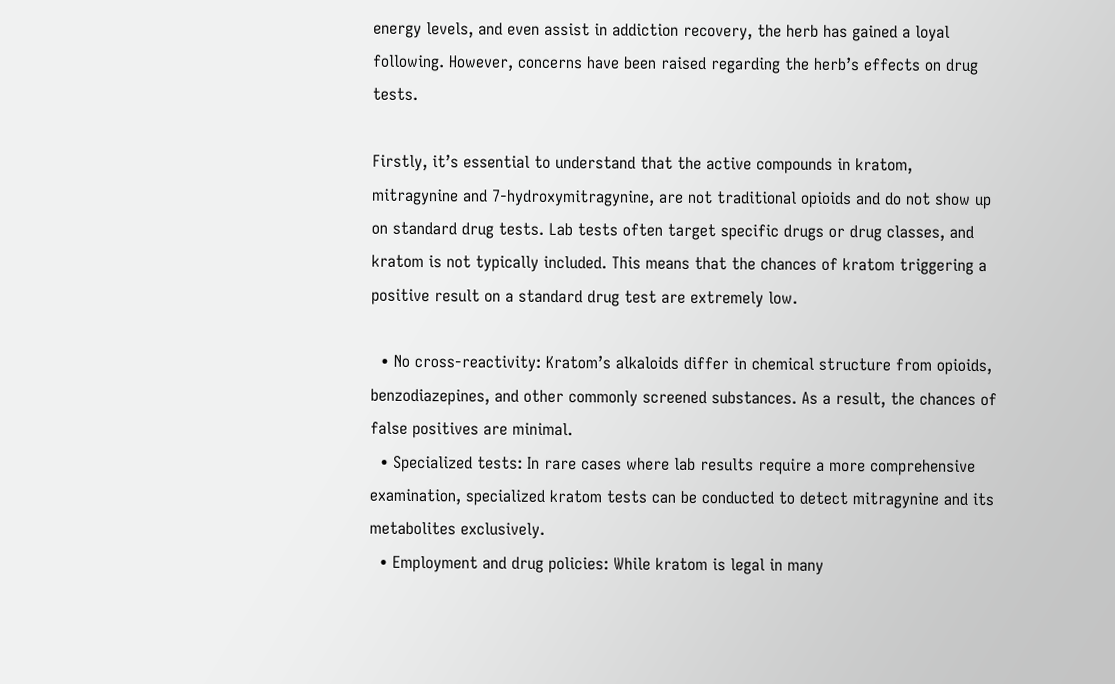energy levels, and even assist in addiction recovery, the herb has gained a loyal following. However, concerns have been raised regarding the herb’s effects on drug tests.

Firstly, it’s essential to understand that the active compounds in kratom, mitragynine and 7-hydroxymitragynine, are not traditional opioids and do not show up on standard drug tests. Lab tests often target specific drugs or drug classes, and kratom is not typically included. This means that the chances of kratom triggering a positive result on a standard drug test are extremely low.

  • No cross-reactivity: Kratom’s alkaloids differ in chemical structure from opioids, benzodiazepines, and other commonly screened substances. As a result, the chances of false positives are minimal.
  • Specialized tests: In rare cases where lab results require a more comprehensive examination, specialized kratom tests can be conducted to detect mitragynine and its metabolites exclusively.
  • Employment and drug policies: While kratom is legal in many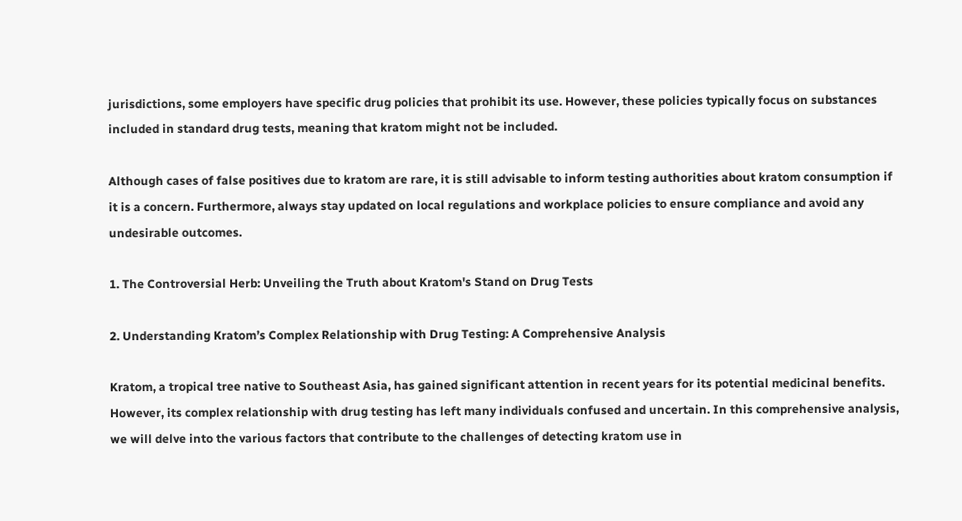jurisdictions, some employers have specific drug policies that prohibit its use. However, these policies typically focus on substances included in standard drug tests, meaning that kratom might not be included.

Although cases of false positives due to kratom are rare, it is still advisable to inform testing authorities about kratom consumption if it is a concern. Furthermore, always stay updated on local regulations and workplace policies to ensure compliance and avoid any undesirable outcomes.

1. The Controversial Herb: Unveiling the Truth about Kratom's Stand on Drug Tests

2. Understanding Kratom’s Complex Relationship with Drug Testing: A Comprehensive Analysis

Kratom, a tropical tree native to Southeast Asia, has gained significant attention in recent years for its potential medicinal benefits. However, its complex relationship with drug testing has left many individuals confused and uncertain. In this comprehensive analysis, we will delve into the various factors that contribute to the challenges of detecting kratom use in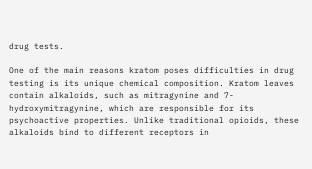drug tests.

One of the main reasons kratom poses difficulties in drug testing is its unique chemical composition. Kratom leaves contain alkaloids, such as mitragynine and 7-hydroxymitragynine, which are responsible for its psychoactive properties. Unlike traditional opioids, these alkaloids bind to different receptors in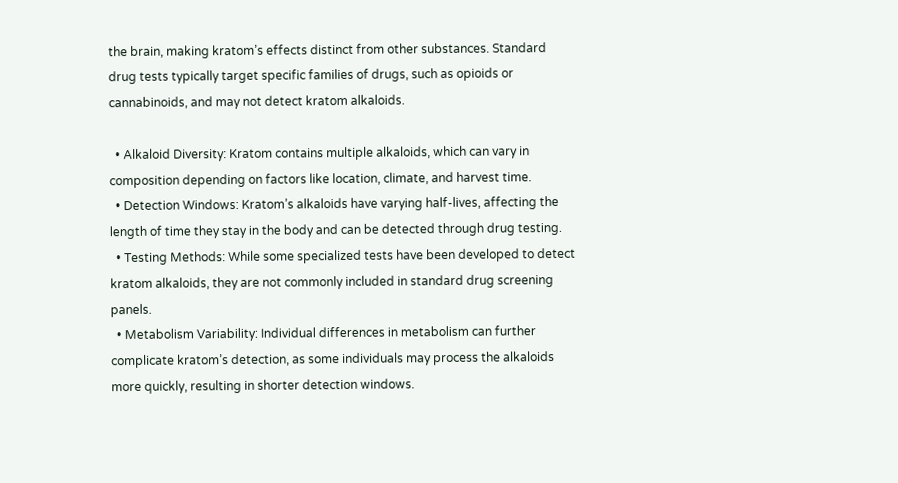the brain, making kratom’s effects distinct from other substances. Standard drug tests typically target specific families of drugs, such as opioids or cannabinoids, and may not detect kratom alkaloids.

  • Alkaloid Diversity: Kratom contains multiple alkaloids, which can vary in composition depending on factors like location, climate, and harvest time.
  • Detection Windows: Kratom’s alkaloids have varying half-lives, affecting the length of time they stay in the body and can be detected through drug testing.
  • Testing Methods: While some specialized tests have been developed to detect kratom alkaloids, they are not commonly included in standard drug screening panels.
  • Metabolism Variability: Individual differences in metabolism can further complicate kratom’s detection, as some individuals may process the alkaloids more quickly, resulting in shorter detection windows.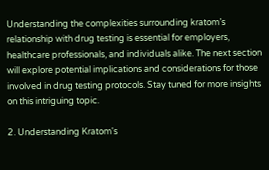Understanding the complexities surrounding kratom’s relationship with drug testing is essential for employers, healthcare professionals, and individuals alike. The next section will explore potential implications and considerations for those involved in drug testing protocols. Stay tuned for more insights on this intriguing topic.

2. Understanding Kratom's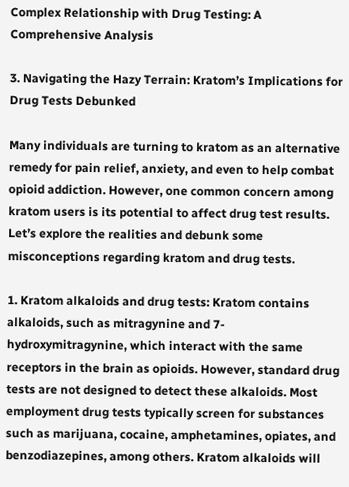Complex Relationship with Drug Testing: A Comprehensive Analysis

3. Navigating the Hazy Terrain: Kratom’s Implications for Drug Tests Debunked

Many individuals are turning to kratom as an alternative remedy for pain relief, anxiety, and even to help combat opioid addiction. However, one common concern among kratom users is its potential to affect drug test results. Let’s explore the realities and debunk some misconceptions regarding kratom and drug tests.

1. Kratom alkaloids and drug tests: Kratom contains alkaloids, such as mitragynine and 7-hydroxymitragynine, which interact with the same receptors in the brain as opioids. However, standard drug tests are not designed to detect these alkaloids. Most employment drug tests typically screen for substances such as marijuana, cocaine, amphetamines, opiates, and benzodiazepines, among others. Kratom alkaloids will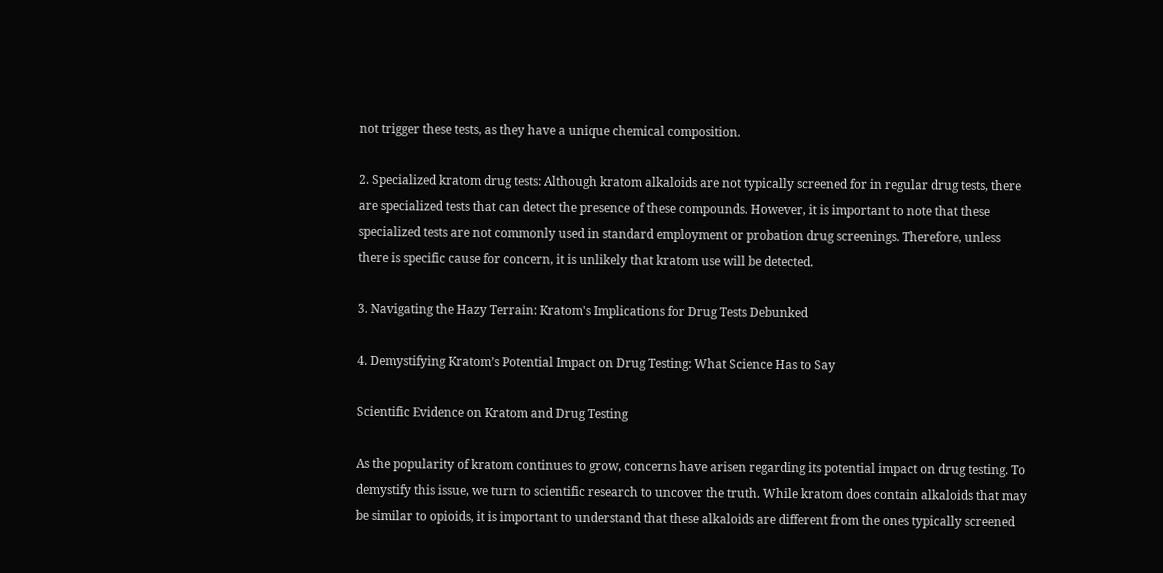not trigger these tests, as they have a unique chemical composition.

2. Specialized kratom drug tests: Although kratom alkaloids are not typically screened for in regular drug tests, there are specialized tests that can detect the presence of these compounds. However, it is important to note that these specialized tests are not commonly used in standard employment or probation drug screenings. Therefore, unless there is specific cause for concern, it is unlikely that kratom use will be detected.

3. Navigating the Hazy Terrain: Kratom's Implications for Drug Tests Debunked

4. Demystifying Kratom’s Potential Impact on Drug Testing: What Science Has to Say

Scientific Evidence on Kratom and Drug Testing

As the popularity of kratom continues to grow, concerns have arisen regarding its potential impact on drug testing. To demystify this issue, we turn to scientific research to uncover the truth. While kratom does contain alkaloids that may be similar to opioids, it is important to understand that these alkaloids are different from the ones typically screened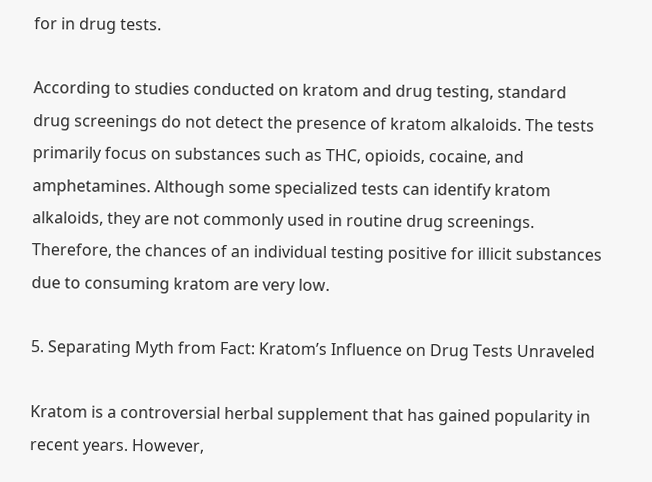for in drug tests.

According to studies conducted on kratom and drug testing, standard drug screenings do not detect the presence of kratom alkaloids. The tests primarily focus on substances such as THC, opioids, cocaine, and amphetamines. Although some specialized tests can identify kratom alkaloids, they are not commonly used in routine drug screenings. Therefore, the chances of an individual testing positive for illicit substances due to consuming kratom are very low.

5. Separating Myth from Fact: Kratom’s Influence on Drug Tests Unraveled

Kratom is a controversial herbal supplement that has gained popularity in recent years. However,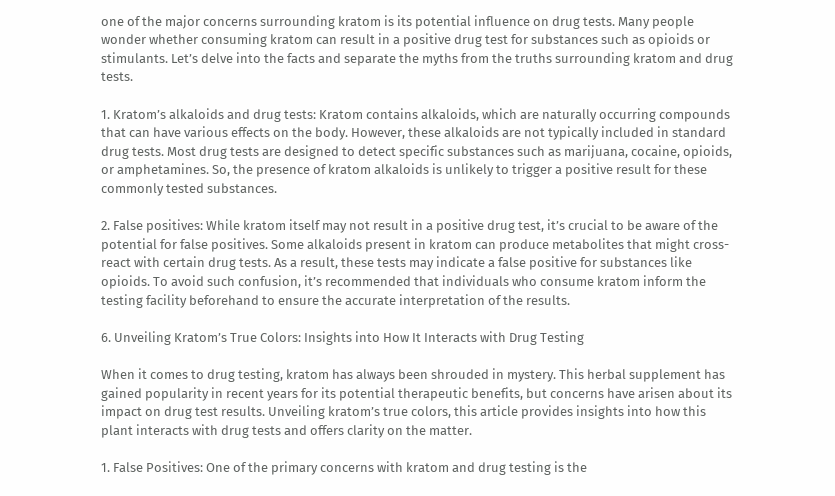one of the major concerns surrounding kratom is its potential influence on drug tests. Many people wonder whether consuming kratom can result in a positive drug test for substances such as opioids or stimulants. Let’s delve into the facts and separate the myths from the truths surrounding kratom and drug tests.

1. Kratom’s alkaloids and drug tests: Kratom contains alkaloids, which are naturally occurring compounds that can have various effects on the body. However, these alkaloids are not typically included in standard drug tests. Most drug tests are designed to detect specific substances such as marijuana, cocaine, opioids, or amphetamines. So, the presence of kratom alkaloids is unlikely to trigger a positive result for these commonly tested substances.

2. False positives: While kratom itself may not result in a positive drug test, it’s crucial to be aware of the potential for false positives. Some alkaloids present in kratom can produce metabolites that might cross-react with certain drug tests. As a result, these tests may indicate a false positive for substances like opioids. To avoid such confusion, it’s recommended that individuals who consume kratom inform the testing facility beforehand to ensure the accurate interpretation of the results.

6. Unveiling Kratom’s True Colors: Insights into How It Interacts with Drug Testing

When it comes to drug testing, kratom has always been shrouded in mystery. This herbal supplement has gained popularity in recent years for its potential therapeutic benefits, but concerns have arisen about its impact on drug test results. Unveiling kratom’s true colors, this article provides insights into how this plant interacts with drug tests and offers clarity on the matter.

1. False Positives: One of the primary concerns with kratom and drug testing is the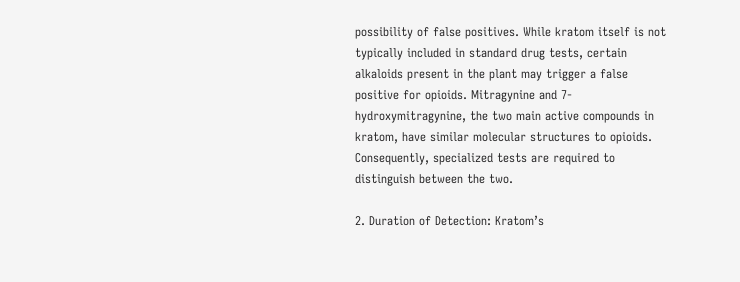possibility of false positives. While kratom itself is not typically included in standard drug tests, certain alkaloids present in the plant may trigger a false positive for opioids. Mitragynine and 7-hydroxymitragynine, the two main active compounds in kratom, have similar molecular structures to opioids. Consequently, specialized tests are required to distinguish between the two.

2. Duration of Detection: Kratom’s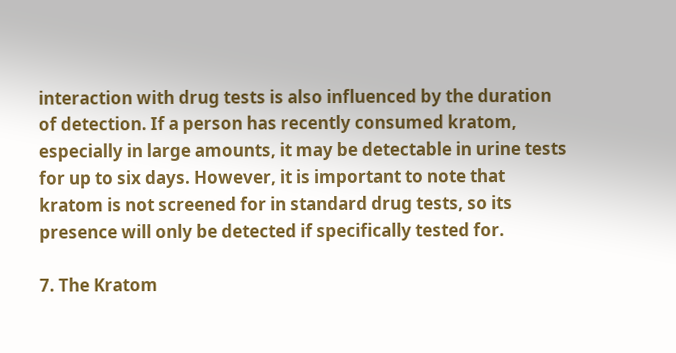interaction with drug tests is also influenced by the duration of detection. If a person has recently consumed kratom, especially in large amounts, it may be detectable in urine tests for up to six days. However, it is important to note that kratom is not screened for in standard drug tests, so its presence will only be detected if specifically tested for.

7. The Kratom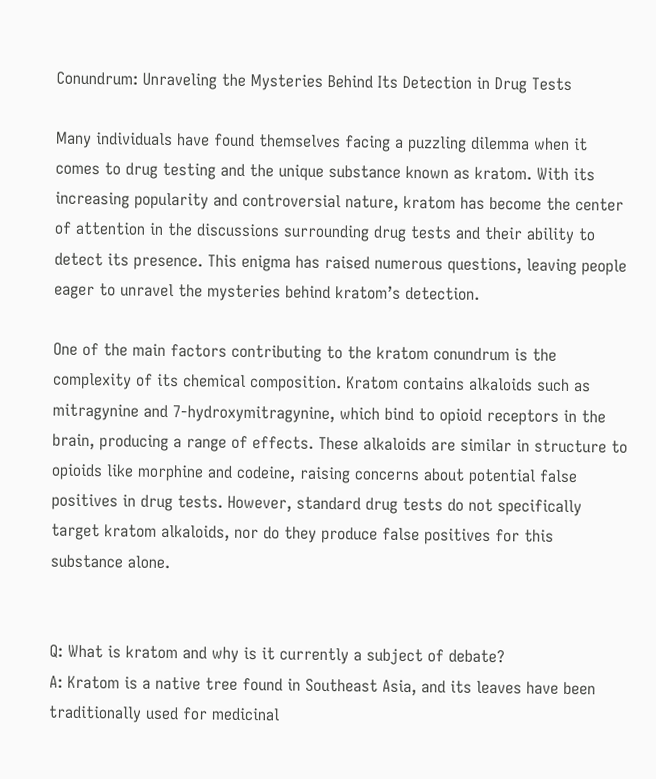Conundrum: Unraveling the Mysteries Behind Its Detection in Drug Tests

Many individuals have found themselves facing a puzzling dilemma when it comes to drug testing and the unique substance known as kratom. With its increasing popularity and controversial nature, kratom has become the center of attention in the discussions surrounding drug tests and their ability to detect its presence. This enigma has raised numerous questions, leaving people eager to unravel the mysteries behind kratom’s detection.

One of the main factors contributing to the kratom conundrum is the complexity of its chemical composition. Kratom contains alkaloids such as mitragynine and 7-hydroxymitragynine, which bind to opioid receptors in the brain, producing a range of effects. These alkaloids are similar in structure to opioids like morphine and codeine, raising concerns about potential false positives in drug tests. However, standard drug tests do not specifically target kratom alkaloids, nor do they produce false positives for this substance alone.


Q: What is kratom and why is it currently a subject of debate?
A: Kratom is a native tree found in Southeast Asia, and its leaves have been traditionally used for medicinal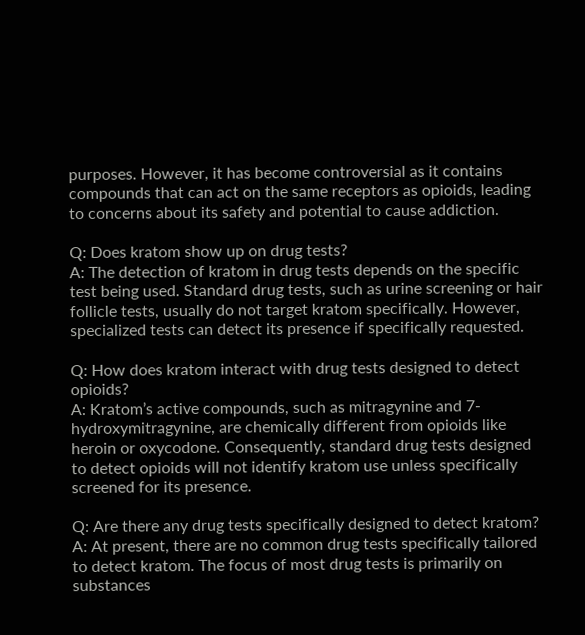purposes. However, it has become controversial as it contains compounds that can act on the same receptors as opioids, leading to concerns about its safety and potential to cause addiction.

Q: Does kratom show up on drug tests?
A: The detection of kratom in drug tests depends on the specific test being used. Standard drug tests, such as urine screening or hair follicle tests, usually do not target kratom specifically. However, specialized tests can detect its presence if specifically requested.

Q: How does kratom interact with drug tests designed to detect opioids?
A: Kratom’s active compounds, such as mitragynine and 7-hydroxymitragynine, are chemically different from opioids like heroin or oxycodone. Consequently, standard drug tests designed to detect opioids will not identify kratom use unless specifically screened for its presence.

Q: Are there any drug tests specifically designed to detect kratom?
A: At present, there are no common drug tests specifically tailored to detect kratom. The focus of most drug tests is primarily on substances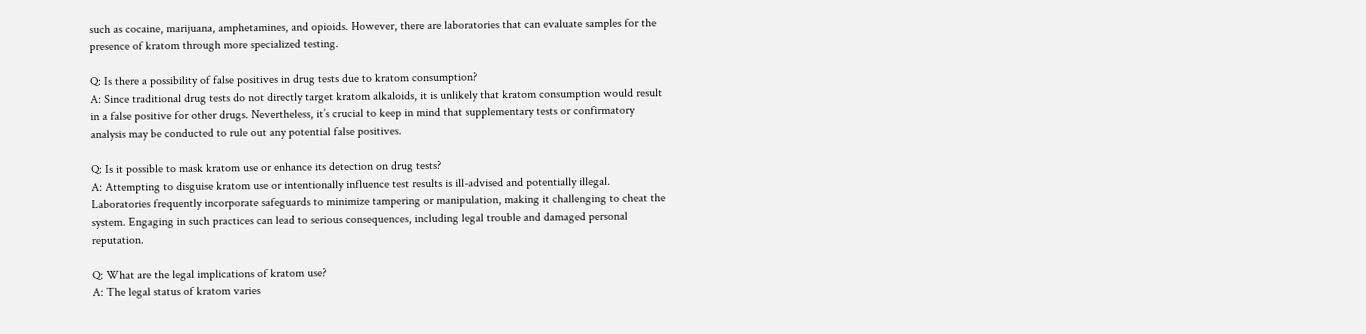such as cocaine, marijuana, amphetamines, and opioids. However, there are laboratories that can evaluate samples for the presence of kratom through more specialized testing.

Q: Is there a possibility of false positives in drug tests due to kratom consumption?
A: Since traditional drug tests do not directly target kratom alkaloids, it is unlikely that kratom consumption would result in a false positive for other drugs. Nevertheless, it’s crucial to keep in mind that supplementary tests or confirmatory analysis may be conducted to rule out any potential false positives.

Q: Is it possible to mask kratom use or enhance its detection on drug tests?
A: Attempting to disguise kratom use or intentionally influence test results is ill-advised and potentially illegal. Laboratories frequently incorporate safeguards to minimize tampering or manipulation, making it challenging to cheat the system. Engaging in such practices can lead to serious consequences, including legal trouble and damaged personal reputation.

Q: What are the legal implications of kratom use?
A: The legal status of kratom varies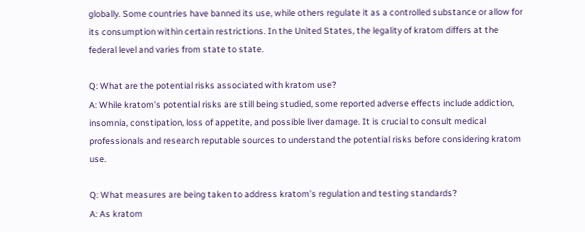globally. Some countries have banned its use, while others regulate it as a controlled substance or allow for its consumption within certain restrictions. In the United States, the legality of kratom differs at the federal level and varies from state to state.

Q: What are the potential risks associated with kratom use?
A: While kratom’s potential risks are still being studied, some reported adverse effects include addiction, insomnia, constipation, loss of appetite, and possible liver damage. It is crucial to consult medical professionals and research reputable sources to understand the potential risks before considering kratom use.

Q: What measures are being taken to address kratom’s regulation and testing standards?
A: As kratom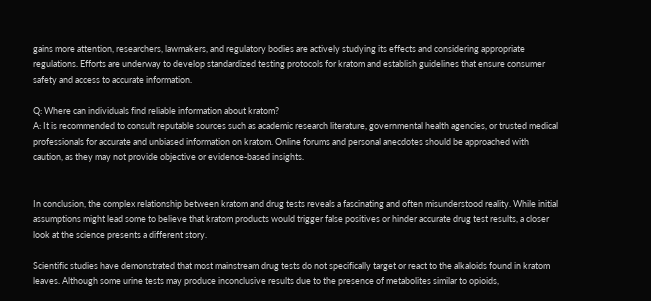gains more attention, researchers, lawmakers, and regulatory bodies are actively studying its effects and considering appropriate regulations. Efforts are underway to develop standardized testing protocols for kratom and establish guidelines that ensure consumer safety and access to accurate information.

Q: Where can individuals find reliable information about kratom?
A: It is recommended to consult reputable sources such as academic research literature, governmental health agencies, or trusted medical professionals for accurate and unbiased information on kratom. Online forums and personal anecdotes should be approached with caution, as they may not provide objective or evidence-based insights.


In conclusion, the complex relationship between kratom and drug tests reveals a fascinating and often misunderstood reality. While initial assumptions might lead some to believe that kratom products would trigger false positives or hinder accurate drug test results, a closer look at the science presents a different story.

Scientific studies have demonstrated that most mainstream drug tests do not specifically target or react to the alkaloids found in kratom leaves. Although some urine tests may produce inconclusive results due to the presence of metabolites similar to opioids,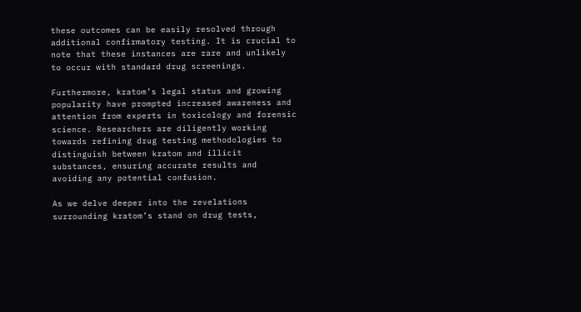these outcomes can be easily resolved through additional confirmatory testing. It is crucial to note that these instances are rare and unlikely to occur with standard drug screenings.

Furthermore, kratom’s legal status and growing popularity have prompted increased awareness and attention from experts in toxicology and forensic science. Researchers are diligently working towards refining drug testing methodologies to distinguish between kratom and illicit substances, ensuring accurate results and avoiding any potential confusion.

As we delve deeper into the revelations surrounding kratom’s stand on drug tests,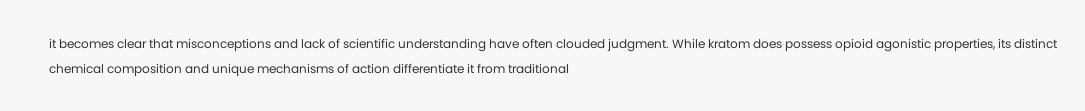it becomes clear that misconceptions and lack of scientific understanding have often clouded judgment. While kratom does possess opioid agonistic properties, its distinct chemical composition and unique mechanisms of action differentiate it from traditional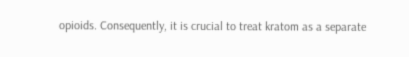opioids. Consequently, it is crucial to treat kratom as a separate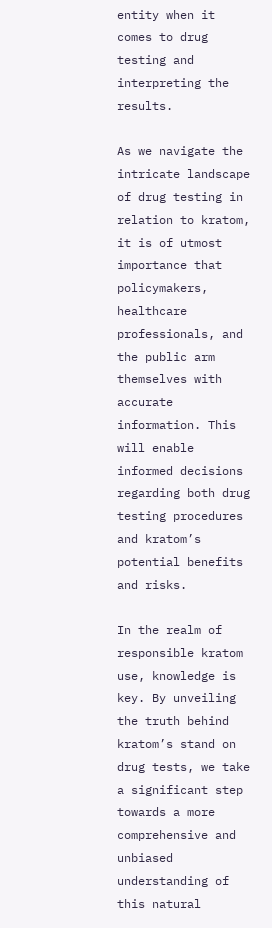entity when it comes to drug testing and interpreting the results.

As we navigate the intricate landscape of drug testing in relation to kratom, it is of utmost importance that policymakers, healthcare professionals, and the public arm themselves with accurate information. This will enable informed decisions regarding both drug testing procedures and kratom’s potential benefits and risks.

In the realm of responsible kratom use, knowledge is key. By unveiling the truth behind kratom’s stand on drug tests, we take a significant step towards a more comprehensive and unbiased understanding of this natural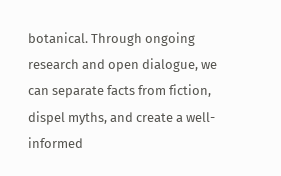botanical. Through ongoing research and open dialogue, we can separate facts from fiction, dispel myths, and create a well-informed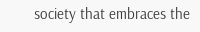society that embraces the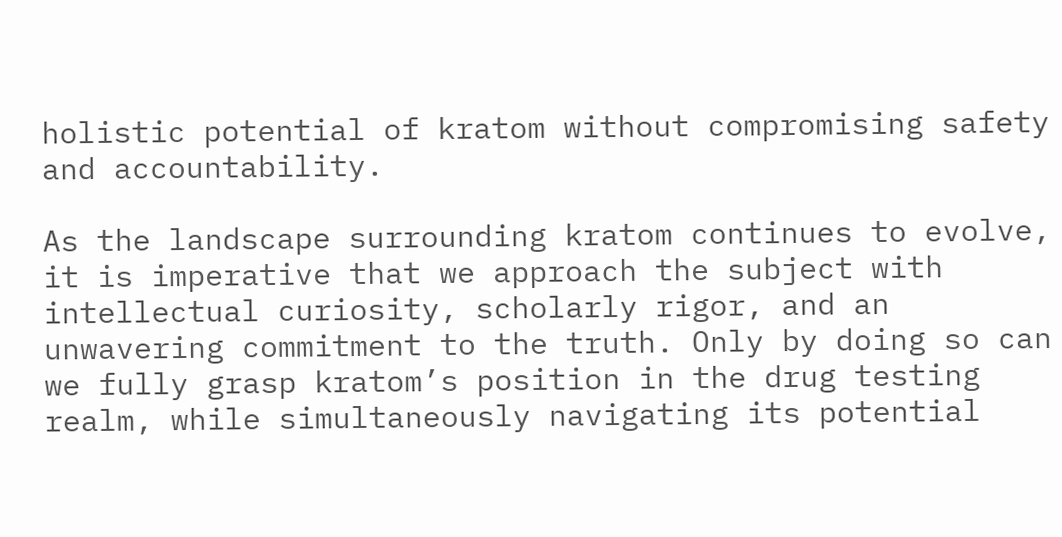holistic potential of kratom without compromising safety and accountability.

As the landscape surrounding kratom continues to evolve, it is imperative that we approach the subject with intellectual curiosity, scholarly rigor, and an unwavering commitment to the truth. Only by doing so can we fully grasp kratom’s position in the drug testing realm, while simultaneously navigating its potential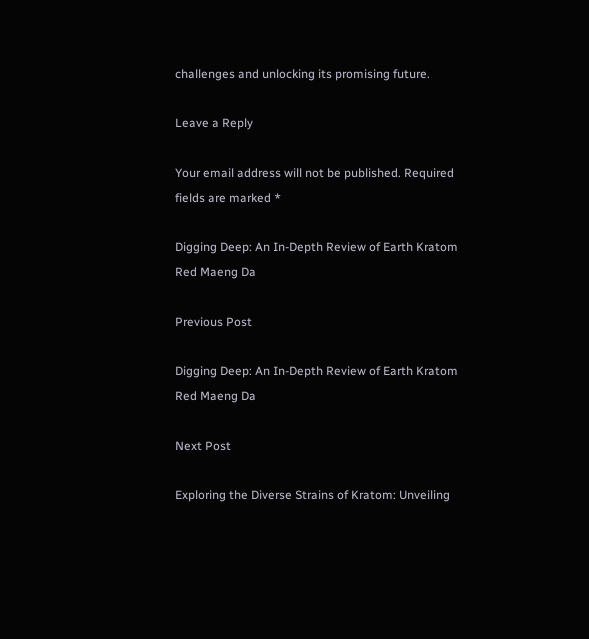challenges and unlocking its promising future.

Leave a Reply

Your email address will not be published. Required fields are marked *

Digging Deep: An In-Depth Review of Earth Kratom Red Maeng Da

Previous Post

Digging Deep: An In-Depth Review of Earth Kratom Red Maeng Da

Next Post

Exploring the Diverse Strains of Kratom: Unveiling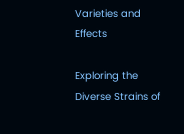Varieties and Effects

Exploring the Diverse Strains of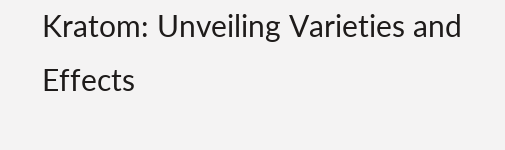Kratom: Unveiling Varieties and Effects